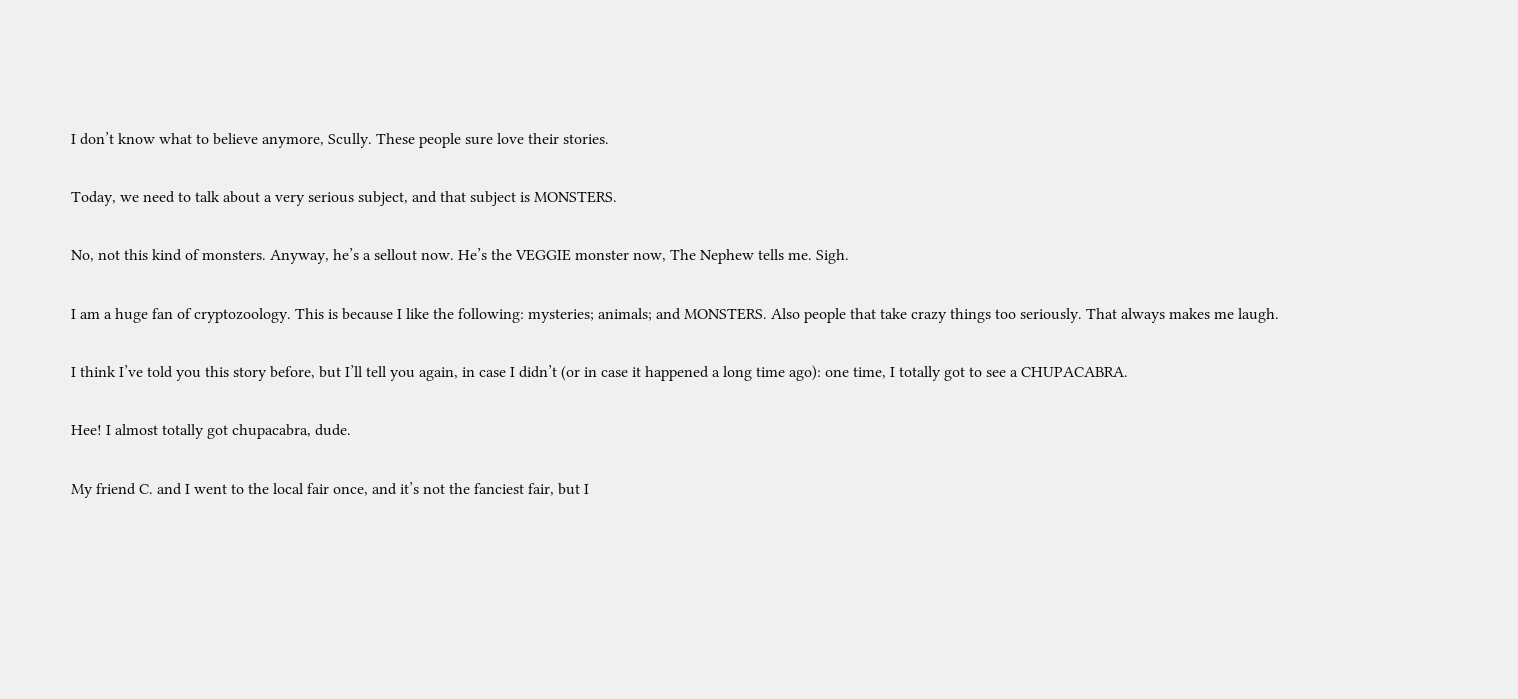I don’t know what to believe anymore, Scully. These people sure love their stories.

Today, we need to talk about a very serious subject, and that subject is MONSTERS.

No, not this kind of monsters. Anyway, he’s a sellout now. He’s the VEGGIE monster now, The Nephew tells me. Sigh.

I am a huge fan of cryptozoology. This is because I like the following: mysteries; animals; and MONSTERS. Also people that take crazy things too seriously. That always makes me laugh.

I think I’ve told you this story before, but I’ll tell you again, in case I didn’t (or in case it happened a long time ago): one time, I totally got to see a CHUPACABRA.

Hee! I almost totally got chupacabra, dude.

My friend C. and I went to the local fair once, and it’s not the fanciest fair, but I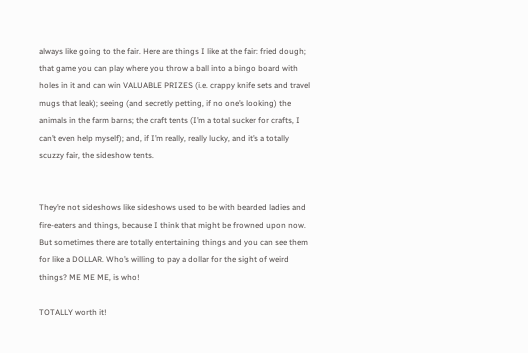always like going to the fair. Here are things I like at the fair: fried dough; that game you can play where you throw a ball into a bingo board with holes in it and can win VALUABLE PRIZES (i.e. crappy knife sets and travel mugs that leak); seeing (and secretly petting, if no one’s looking) the animals in the farm barns; the craft tents (I’m a total sucker for crafts, I can’t even help myself); and, if I’m really, really lucky, and it’s a totally scuzzy fair, the sideshow tents.


They’re not sideshows like sideshows used to be with bearded ladies and fire-eaters and things, because I think that might be frowned upon now. But sometimes there are totally entertaining things and you can see them for like a DOLLAR. Who’s willing to pay a dollar for the sight of weird things? ME ME ME, is who!

TOTALLY worth it!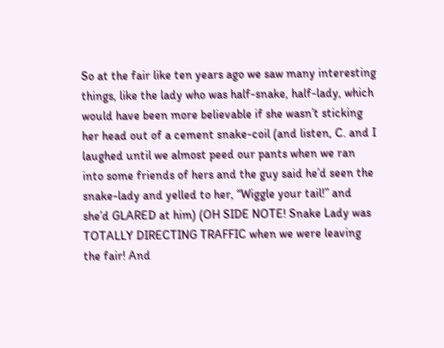So at the fair like ten years ago we saw many interesting things, like the lady who was half-snake, half-lady, which would have been more believable if she wasn’t sticking her head out of a cement snake-coil (and listen, C. and I laughed until we almost peed our pants when we ran into some friends of hers and the guy said he’d seen the snake-lady and yelled to her, “Wiggle your tail!” and she’d GLARED at him) (OH SIDE NOTE! Snake Lady was TOTALLY DIRECTING TRAFFIC when we were leaving the fair! And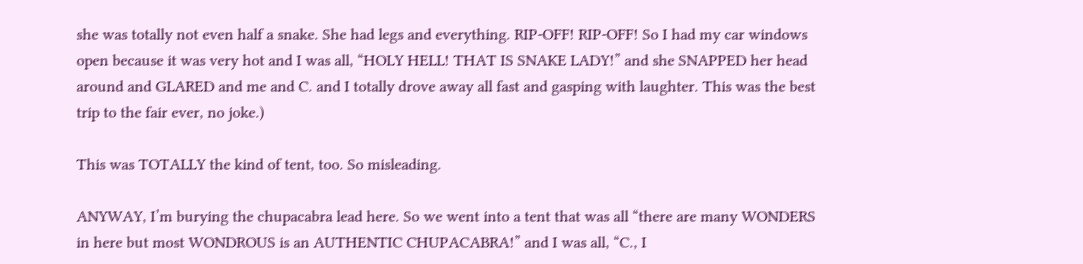she was totally not even half a snake. She had legs and everything. RIP-OFF! RIP-OFF! So I had my car windows open because it was very hot and I was all, “HOLY HELL! THAT IS SNAKE LADY!” and she SNAPPED her head around and GLARED and me and C. and I totally drove away all fast and gasping with laughter. This was the best trip to the fair ever, no joke.)

This was TOTALLY the kind of tent, too. So misleading.

ANYWAY, I’m burying the chupacabra lead here. So we went into a tent that was all “there are many WONDERS in here but most WONDROUS is an AUTHENTIC CHUPACABRA!” and I was all, “C., I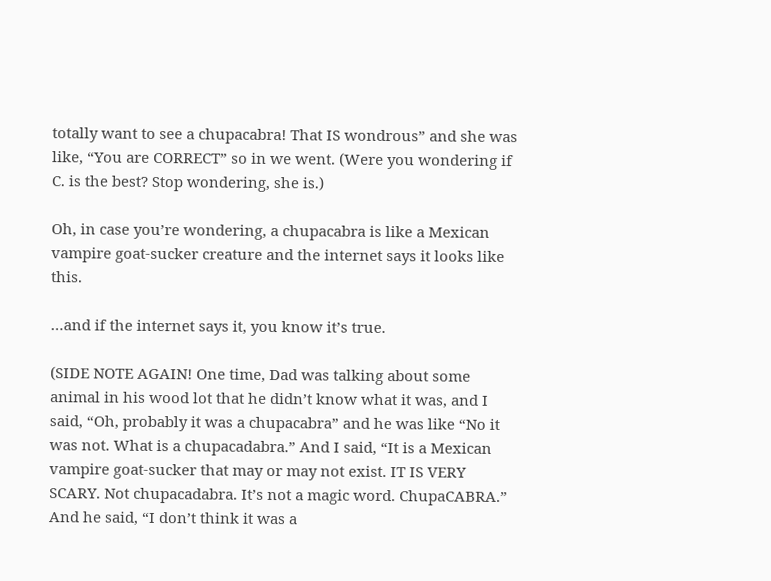totally want to see a chupacabra! That IS wondrous” and she was like, “You are CORRECT” so in we went. (Were you wondering if C. is the best? Stop wondering, she is.)

Oh, in case you’re wondering, a chupacabra is like a Mexican vampire goat-sucker creature and the internet says it looks like this.

…and if the internet says it, you know it’s true.

(SIDE NOTE AGAIN! One time, Dad was talking about some animal in his wood lot that he didn’t know what it was, and I said, “Oh, probably it was a chupacabra” and he was like “No it was not. What is a chupacadabra.” And I said, “It is a Mexican vampire goat-sucker that may or may not exist. IT IS VERY SCARY. Not chupacadabra. It’s not a magic word. ChupaCABRA.” And he said, “I don’t think it was a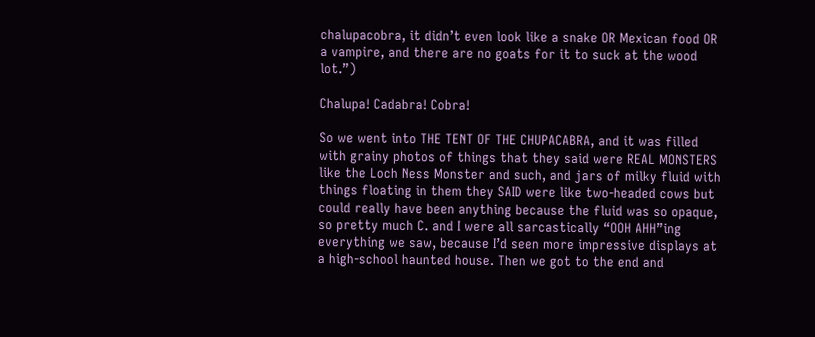chalupacobra, it didn’t even look like a snake OR Mexican food OR a vampire, and there are no goats for it to suck at the wood lot.”)

Chalupa! Cadabra! Cobra!

So we went into THE TENT OF THE CHUPACABRA, and it was filled with grainy photos of things that they said were REAL MONSTERS like the Loch Ness Monster and such, and jars of milky fluid with things floating in them they SAID were like two-headed cows but could really have been anything because the fluid was so opaque, so pretty much C. and I were all sarcastically “OOH AHH”ing everything we saw, because I’d seen more impressive displays at a high-school haunted house. Then we got to the end and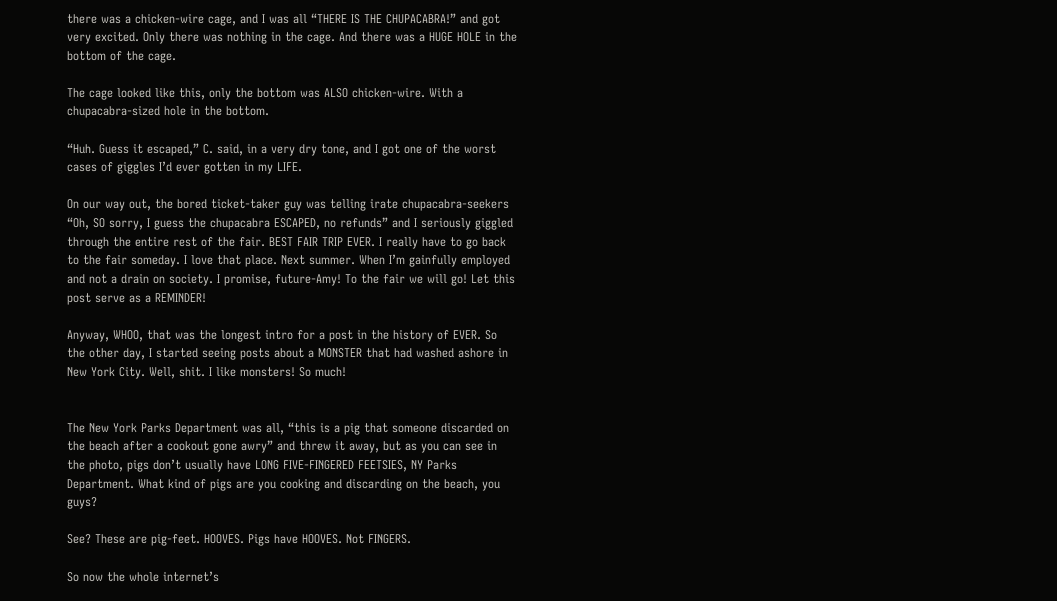there was a chicken-wire cage, and I was all “THERE IS THE CHUPACABRA!” and got very excited. Only there was nothing in the cage. And there was a HUGE HOLE in the bottom of the cage.

The cage looked like this, only the bottom was ALSO chicken-wire. With a chupacabra-sized hole in the bottom.

“Huh. Guess it escaped,” C. said, in a very dry tone, and I got one of the worst cases of giggles I’d ever gotten in my LIFE.

On our way out, the bored ticket-taker guy was telling irate chupacabra-seekers “Oh, SO sorry, I guess the chupacabra ESCAPED, no refunds” and I seriously giggled through the entire rest of the fair. BEST FAIR TRIP EVER. I really have to go back to the fair someday. I love that place. Next summer. When I’m gainfully employed and not a drain on society. I promise, future-Amy! To the fair we will go! Let this post serve as a REMINDER!

Anyway, WHOO, that was the longest intro for a post in the history of EVER. So the other day, I started seeing posts about a MONSTER that had washed ashore in New York City. Well, shit. I like monsters! So much!


The New York Parks Department was all, “this is a pig that someone discarded on the beach after a cookout gone awry” and threw it away, but as you can see in the photo, pigs don’t usually have LONG FIVE-FINGERED FEETSIES, NY Parks Department. What kind of pigs are you cooking and discarding on the beach, you guys?

See? These are pig-feet. HOOVES. Pigs have HOOVES. Not FINGERS.

So now the whole internet’s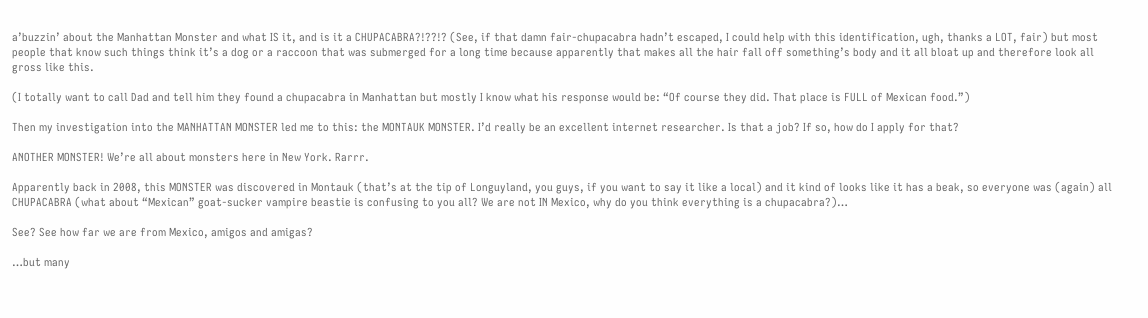a’buzzin’ about the Manhattan Monster and what IS it, and is it a CHUPACABRA?!??!? (See, if that damn fair-chupacabra hadn’t escaped, I could help with this identification, ugh, thanks a LOT, fair) but most people that know such things think it’s a dog or a raccoon that was submerged for a long time because apparently that makes all the hair fall off something’s body and it all bloat up and therefore look all gross like this.

(I totally want to call Dad and tell him they found a chupacabra in Manhattan but mostly I know what his response would be: “Of course they did. That place is FULL of Mexican food.”)

Then my investigation into the MANHATTAN MONSTER led me to this: the MONTAUK MONSTER. I’d really be an excellent internet researcher. Is that a job? If so, how do I apply for that?

ANOTHER MONSTER! We’re all about monsters here in New York. Rarrr.

Apparently back in 2008, this MONSTER was discovered in Montauk (that’s at the tip of Longuyland, you guys, if you want to say it like a local) and it kind of looks like it has a beak, so everyone was (again) all CHUPACABRA (what about “Mexican” goat-sucker vampire beastie is confusing to you all? We are not IN Mexico, why do you think everything is a chupacabra?)…

See? See how far we are from Mexico, amigos and amigas?

…but many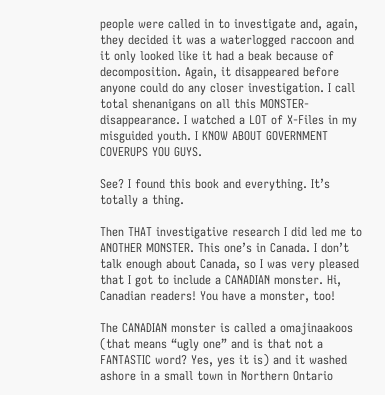people were called in to investigate and, again, they decided it was a waterlogged raccoon and it only looked like it had a beak because of decomposition. Again, it disappeared before anyone could do any closer investigation. I call total shenanigans on all this MONSTER-disappearance. I watched a LOT of X-Files in my misguided youth. I KNOW ABOUT GOVERNMENT COVERUPS YOU GUYS.

See? I found this book and everything. It’s totally a thing.

Then THAT investigative research I did led me to ANOTHER MONSTER. This one’s in Canada. I don’t talk enough about Canada, so I was very pleased that I got to include a CANADIAN monster. Hi, Canadian readers! You have a monster, too!

The CANADIAN monster is called a omajinaakoos (that means “ugly one” and is that not a FANTASTIC word? Yes, yes it is) and it washed ashore in a small town in Northern Ontario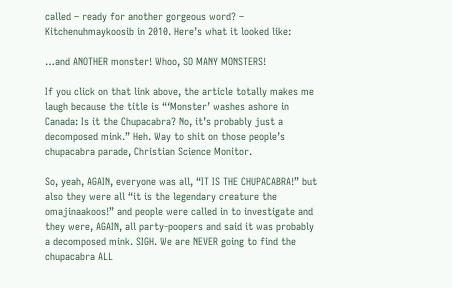called – ready for another gorgeous word? – Kitchenuhmaykoosib in 2010. Here’s what it looked like:

…and ANOTHER monster! Whoo, SO MANY MONSTERS!

If you click on that link above, the article totally makes me laugh because the title is “‘Monster’ washes ashore in Canada: Is it the Chupacabra? No, it’s probably just a decomposed mink.” Heh. Way to shit on those people’s chupacabra parade, Christian Science Monitor.

So, yeah, AGAIN, everyone was all, “IT IS THE CHUPACABRA!” but also they were all “it is the legendary creature the omajinaakoos!” and people were called in to investigate and they were, AGAIN, all party-poopers and said it was probably a decomposed mink. SIGH. We are NEVER going to find the chupacabra ALL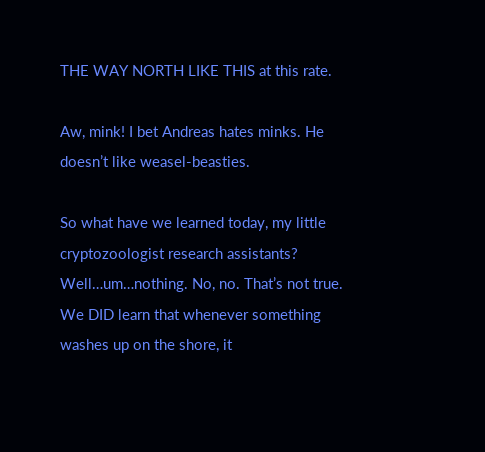THE WAY NORTH LIKE THIS at this rate.

Aw, mink! I bet Andreas hates minks. He doesn’t like weasel-beasties.

So what have we learned today, my little cryptozoologist research assistants? Well…um…nothing. No, no. That’s not true. We DID learn that whenever something washes up on the shore, it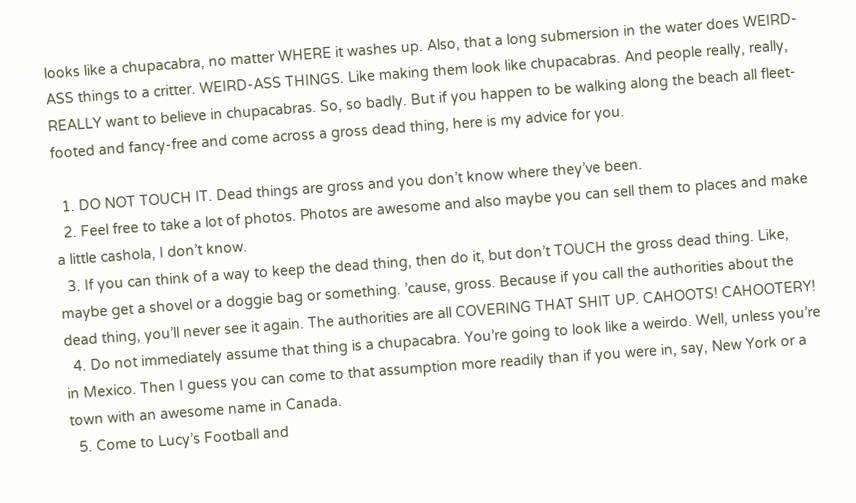looks like a chupacabra, no matter WHERE it washes up. Also, that a long submersion in the water does WEIRD-ASS things to a critter. WEIRD-ASS THINGS. Like making them look like chupacabras. And people really, really, REALLY want to believe in chupacabras. So, so badly. But if you happen to be walking along the beach all fleet-footed and fancy-free and come across a gross dead thing, here is my advice for you.

  1. DO NOT TOUCH IT. Dead things are gross and you don’t know where they’ve been.
  2. Feel free to take a lot of photos. Photos are awesome and also maybe you can sell them to places and make a little cashola, I don’t know.
  3. If you can think of a way to keep the dead thing, then do it, but don’t TOUCH the gross dead thing. Like, maybe get a shovel or a doggie bag or something. ’cause, gross. Because if you call the authorities about the dead thing, you’ll never see it again. The authorities are all COVERING THAT SHIT UP. CAHOOTS! CAHOOTERY!
  4. Do not immediately assume that thing is a chupacabra. You’re going to look like a weirdo. Well, unless you’re in Mexico. Then I guess you can come to that assumption more readily than if you were in, say, New York or a town with an awesome name in Canada.
  5. Come to Lucy’s Football and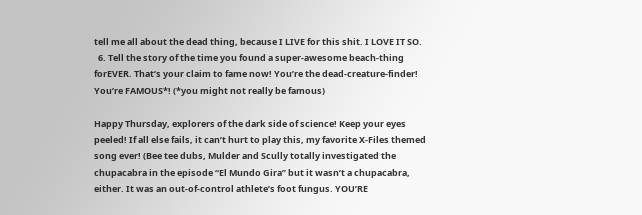tell me all about the dead thing, because I LIVE for this shit. I LOVE IT SO.
  6. Tell the story of the time you found a super-awesome beach-thing forEVER. That’s your claim to fame now! You’re the dead-creature-finder! You’re FAMOUS*! (*you might not really be famous)

Happy Thursday, explorers of the dark side of science! Keep your eyes peeled! If all else fails, it can’t hurt to play this, my favorite X-Files themed song ever! (Bee tee dubs, Mulder and Scully totally investigated the chupacabra in the episode “El Mundo Gira” but it wasn’t a chupacabra, either. It was an out-of-control athlete’s foot fungus. YOU’RE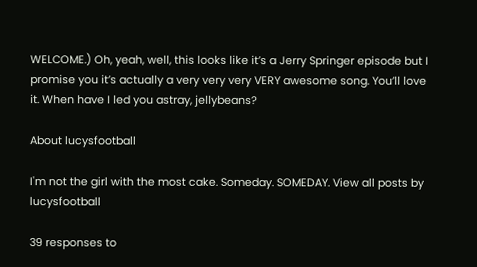WELCOME.) Oh, yeah, well, this looks like it’s a Jerry Springer episode but I promise you it’s actually a very very very VERY awesome song. You’ll love it. When have I led you astray, jellybeans?

About lucysfootball

I'm not the girl with the most cake. Someday. SOMEDAY. View all posts by lucysfootball

39 responses to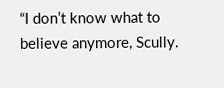“I don’t know what to believe anymore, Scully.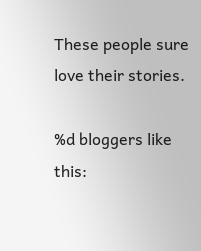These people sure love their stories.

%d bloggers like this: